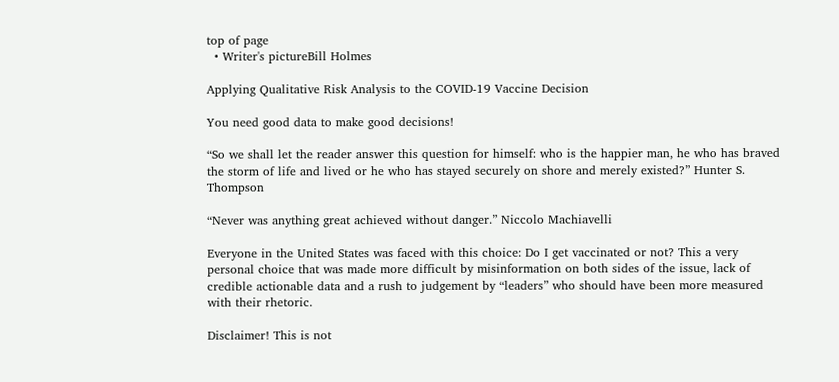top of page
  • Writer's pictureBill Holmes

Applying Qualitative Risk Analysis to the COVID-19 Vaccine Decision

You need good data to make good decisions!

“So we shall let the reader answer this question for himself: who is the happier man, he who has braved the storm of life and lived or he who has stayed securely on shore and merely existed?” Hunter S. Thompson

“Never was anything great achieved without danger.” Niccolo Machiavelli

Everyone in the United States was faced with this choice: Do I get vaccinated or not? This a very personal choice that was made more difficult by misinformation on both sides of the issue, lack of credible actionable data and a rush to judgement by “leaders” who should have been more measured with their rhetoric.

Disclaimer! This is not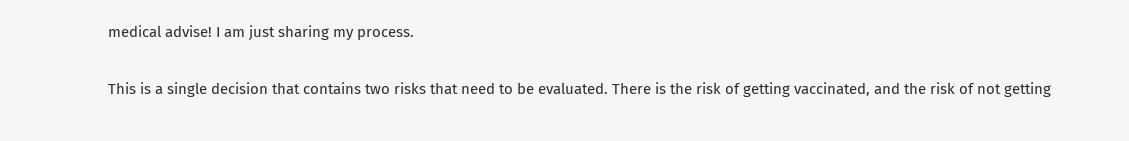medical advise! I am just sharing my process.

This is a single decision that contains two risks that need to be evaluated. There is the risk of getting vaccinated, and the risk of not getting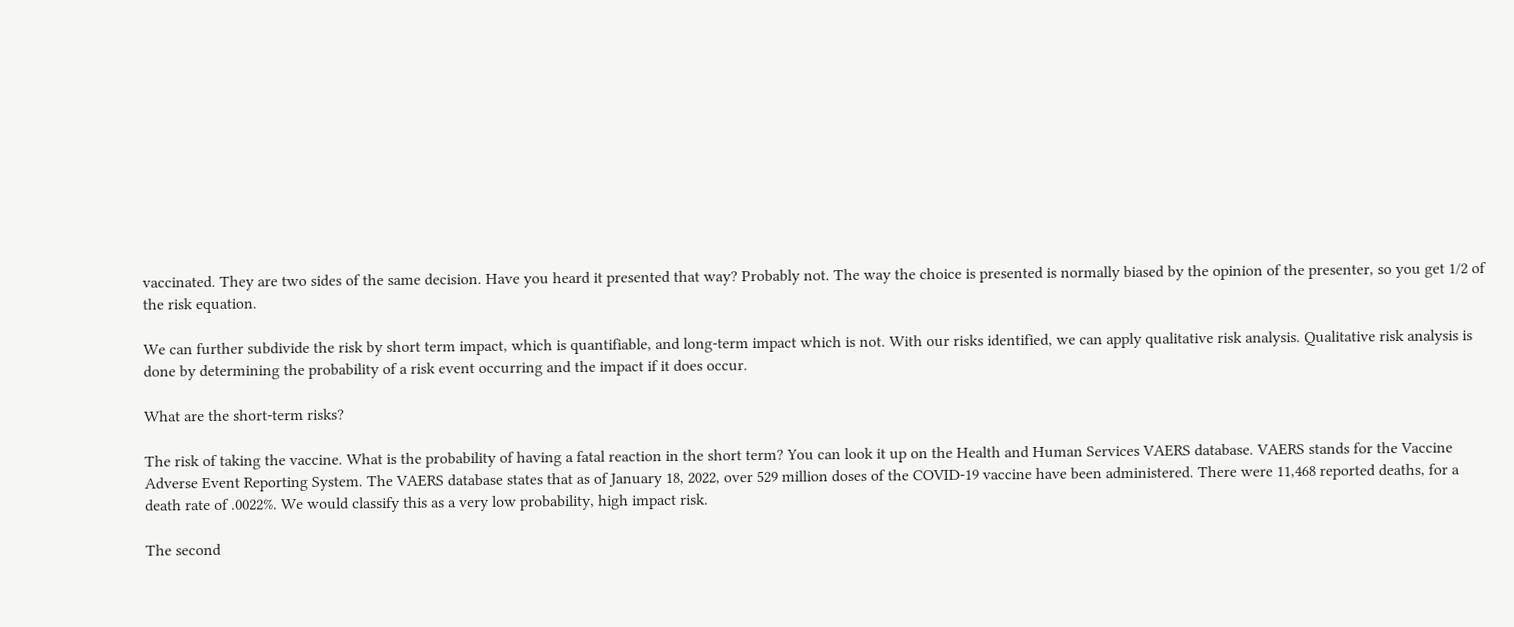vaccinated. They are two sides of the same decision. Have you heard it presented that way? Probably not. The way the choice is presented is normally biased by the opinion of the presenter, so you get 1/2 of the risk equation.

We can further subdivide the risk by short term impact, which is quantifiable, and long-term impact which is not. With our risks identified, we can apply qualitative risk analysis. Qualitative risk analysis is done by determining the probability of a risk event occurring and the impact if it does occur.

What are the short-term risks?

The risk of taking the vaccine. What is the probability of having a fatal reaction in the short term? You can look it up on the Health and Human Services VAERS database. VAERS stands for the Vaccine Adverse Event Reporting System. The VAERS database states that as of January 18, 2022, over 529 million doses of the COVID-19 vaccine have been administered. There were 11,468 reported deaths, for a death rate of .0022%. We would classify this as a very low probability, high impact risk.

The second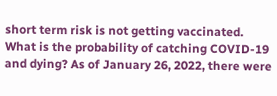short term risk is not getting vaccinated. What is the probability of catching COVID-19 and dying? As of January 26, 2022, there were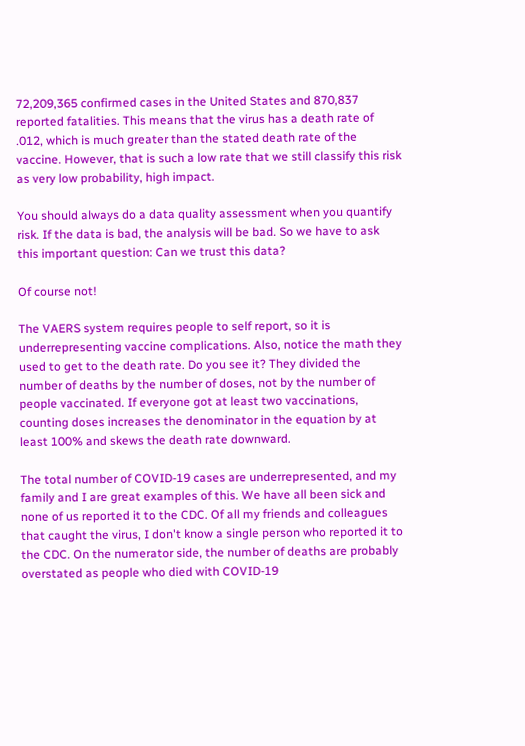72,209,365 confirmed cases in the United States and 870,837 reported fatalities. This means that the virus has a death rate of .012, which is much greater than the stated death rate of the vaccine. However, that is such a low rate that we still classify this risk as very low probability, high impact.

You should always do a data quality assessment when you quantify risk. If the data is bad, the analysis will be bad. So we have to ask this important question: Can we trust this data?

Of course not!

The VAERS system requires people to self report, so it is underrepresenting vaccine complications. Also, notice the math they used to get to the death rate. Do you see it? They divided the number of deaths by the number of doses, not by the number of people vaccinated. If everyone got at least two vaccinations, counting doses increases the denominator in the equation by at least 100% and skews the death rate downward.

The total number of COVID-19 cases are underrepresented, and my family and I are great examples of this. We have all been sick and none of us reported it to the CDC. Of all my friends and colleagues that caught the virus, I don't know a single person who reported it to the CDC. On the numerator side, the number of deaths are probably overstated as people who died with COVID-19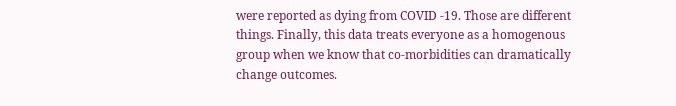were reported as dying from COVID -19. Those are different things. Finally, this data treats everyone as a homogenous group when we know that co-morbidities can dramatically change outcomes.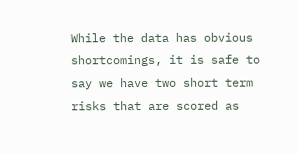While the data has obvious shortcomings, it is safe to say we have two short term risks that are scored as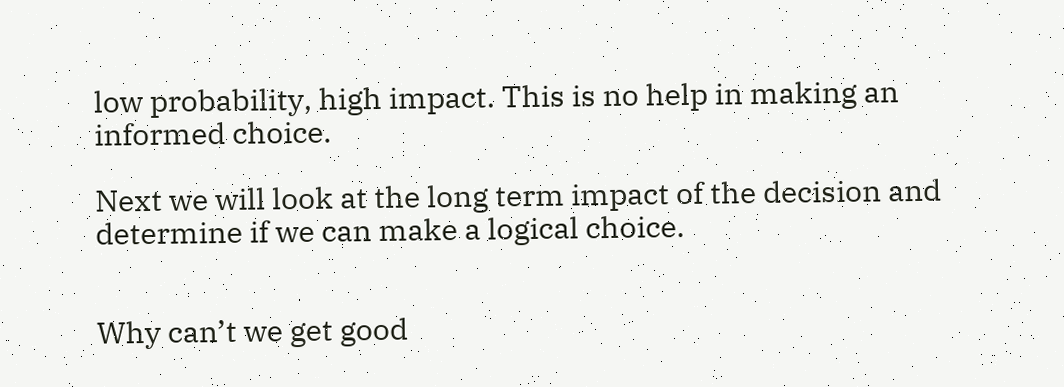low probability, high impact. This is no help in making an informed choice.

Next we will look at the long term impact of the decision and determine if we can make a logical choice.


Why can’t we get good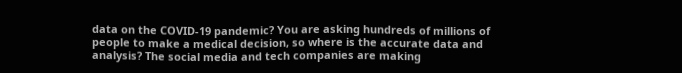data on the COVID-19 pandemic? You are asking hundreds of millions of people to make a medical decision, so where is the accurate data and analysis? The social media and tech companies are making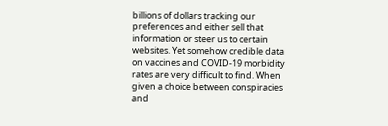billions of dollars tracking our preferences and either sell that information or steer us to certain websites. Yet somehow credible data on vaccines and COVID-19 morbidity rates are very difficult to find. When given a choice between conspiracies and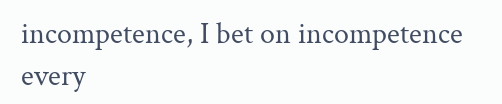incompetence, I bet on incompetence every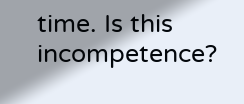time. Is this incompetence?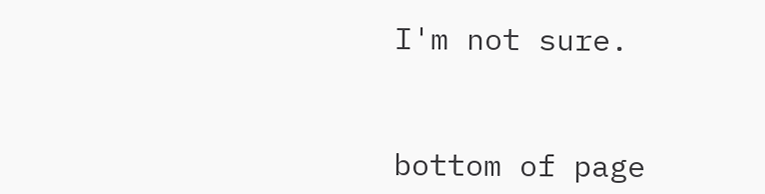I'm not sure.


bottom of page